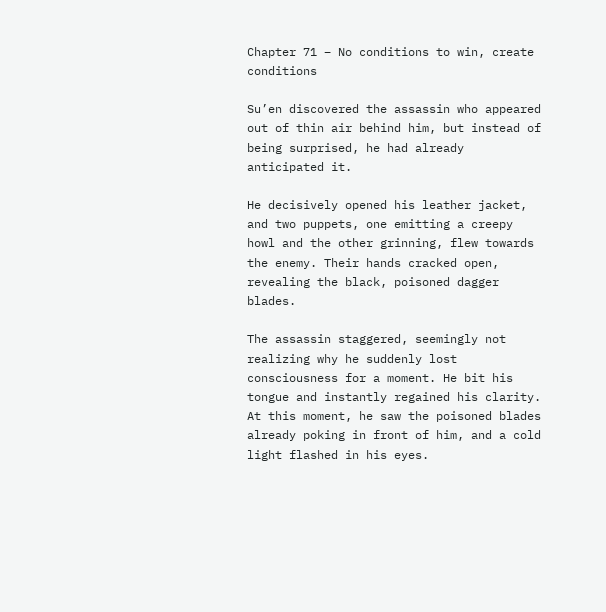Chapter 71 – No conditions to win, create conditions

Su’en discovered the assassin who appeared out of thin air behind him, but instead of being surprised, he had already anticipated it.

He decisively opened his leather jacket, and two puppets, one emitting a creepy howl and the other grinning, flew towards the enemy. Their hands cracked open, revealing the black, poisoned dagger blades.

The assassin staggered, seemingly not realizing why he suddenly lost consciousness for a moment. He bit his tongue and instantly regained his clarity. At this moment, he saw the poisoned blades already poking in front of him, and a cold light flashed in his eyes.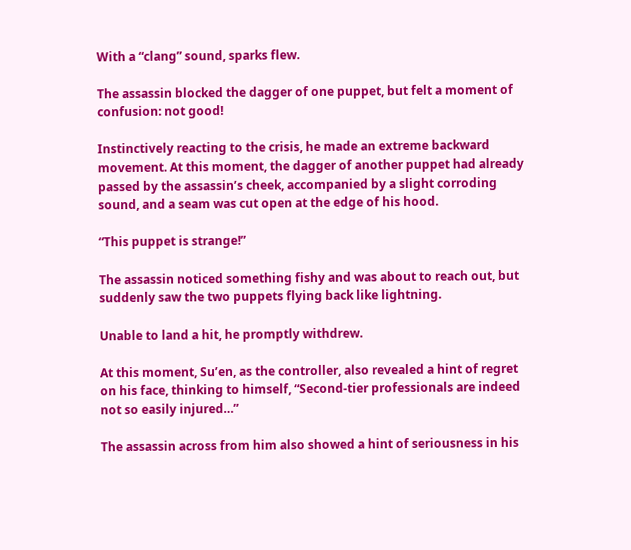With a “clang” sound, sparks flew.

The assassin blocked the dagger of one puppet, but felt a moment of confusion: not good!

Instinctively reacting to the crisis, he made an extreme backward movement. At this moment, the dagger of another puppet had already passed by the assassin’s cheek, accompanied by a slight corroding sound, and a seam was cut open at the edge of his hood.

“This puppet is strange!”

The assassin noticed something fishy and was about to reach out, but suddenly saw the two puppets flying back like lightning.

Unable to land a hit, he promptly withdrew.

At this moment, Su’en, as the controller, also revealed a hint of regret on his face, thinking to himself, “Second-tier professionals are indeed not so easily injured…”

The assassin across from him also showed a hint of seriousness in his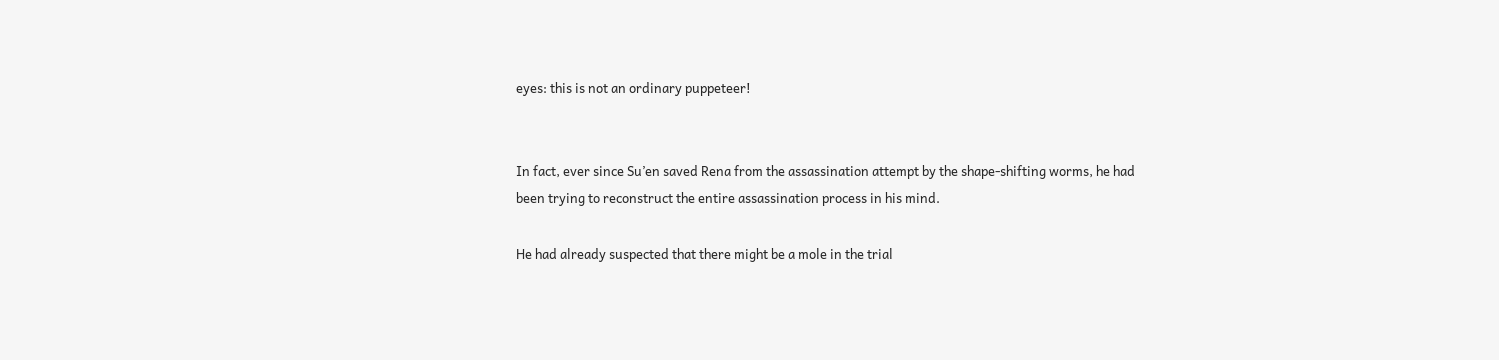eyes: this is not an ordinary puppeteer!


In fact, ever since Su’en saved Rena from the assassination attempt by the shape-shifting worms, he had been trying to reconstruct the entire assassination process in his mind.

He had already suspected that there might be a mole in the trial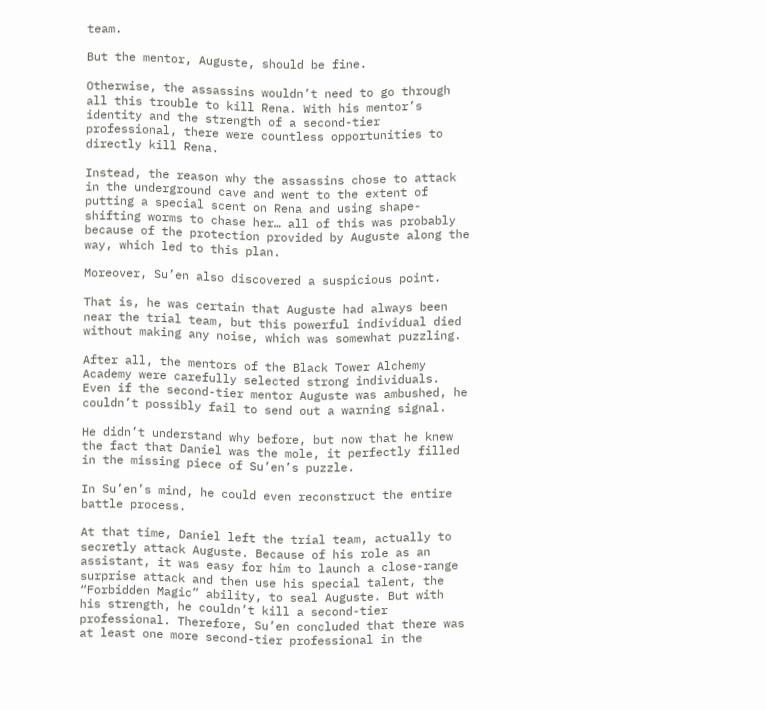team.

But the mentor, Auguste, should be fine.

Otherwise, the assassins wouldn’t need to go through all this trouble to kill Rena. With his mentor’s identity and the strength of a second-tier professional, there were countless opportunities to directly kill Rena.

Instead, the reason why the assassins chose to attack in the underground cave and went to the extent of putting a special scent on Rena and using shape-shifting worms to chase her… all of this was probably because of the protection provided by Auguste along the way, which led to this plan.

Moreover, Su’en also discovered a suspicious point.

That is, he was certain that Auguste had always been near the trial team, but this powerful individual died without making any noise, which was somewhat puzzling.

After all, the mentors of the Black Tower Alchemy Academy were carefully selected strong individuals. Even if the second-tier mentor Auguste was ambushed, he couldn’t possibly fail to send out a warning signal.

He didn’t understand why before, but now that he knew the fact that Daniel was the mole, it perfectly filled in the missing piece of Su’en’s puzzle.

In Su’en’s mind, he could even reconstruct the entire battle process.

At that time, Daniel left the trial team, actually to secretly attack Auguste. Because of his role as an assistant, it was easy for him to launch a close-range surprise attack and then use his special talent, the “Forbidden Magic” ability, to seal Auguste. But with his strength, he couldn’t kill a second-tier professional. Therefore, Su’en concluded that there was at least one more second-tier professional in the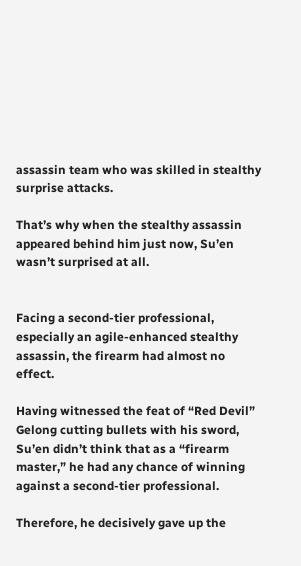assassin team who was skilled in stealthy surprise attacks.

That’s why when the stealthy assassin appeared behind him just now, Su’en wasn’t surprised at all.


Facing a second-tier professional, especially an agile-enhanced stealthy assassin, the firearm had almost no effect.

Having witnessed the feat of “Red Devil” Gelong cutting bullets with his sword, Su’en didn’t think that as a “firearm master,” he had any chance of winning against a second-tier professional.

Therefore, he decisively gave up the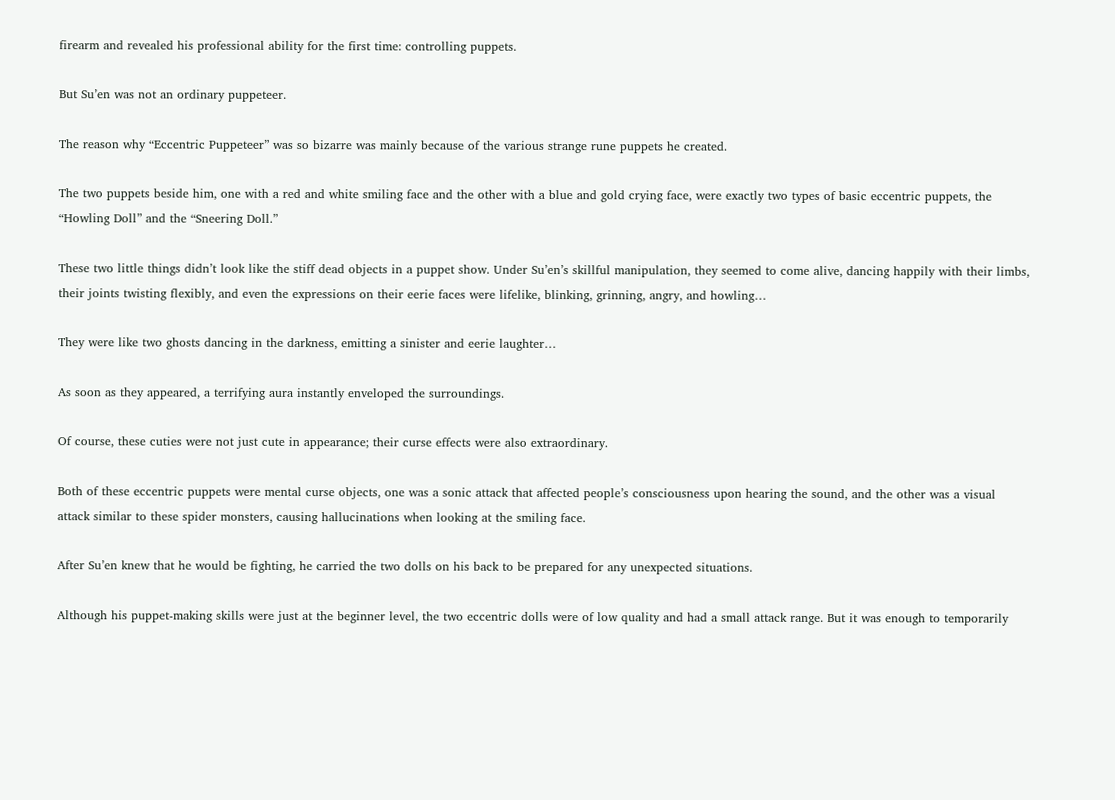firearm and revealed his professional ability for the first time: controlling puppets.

But Su’en was not an ordinary puppeteer.

The reason why “Eccentric Puppeteer” was so bizarre was mainly because of the various strange rune puppets he created.

The two puppets beside him, one with a red and white smiling face and the other with a blue and gold crying face, were exactly two types of basic eccentric puppets, the “Howling Doll” and the “Sneering Doll.”

These two little things didn’t look like the stiff dead objects in a puppet show. Under Su’en’s skillful manipulation, they seemed to come alive, dancing happily with their limbs, their joints twisting flexibly, and even the expressions on their eerie faces were lifelike, blinking, grinning, angry, and howling…

They were like two ghosts dancing in the darkness, emitting a sinister and eerie laughter…

As soon as they appeared, a terrifying aura instantly enveloped the surroundings.

Of course, these cuties were not just cute in appearance; their curse effects were also extraordinary.

Both of these eccentric puppets were mental curse objects, one was a sonic attack that affected people’s consciousness upon hearing the sound, and the other was a visual attack similar to these spider monsters, causing hallucinations when looking at the smiling face.

After Su’en knew that he would be fighting, he carried the two dolls on his back to be prepared for any unexpected situations.

Although his puppet-making skills were just at the beginner level, the two eccentric dolls were of low quality and had a small attack range. But it was enough to temporarily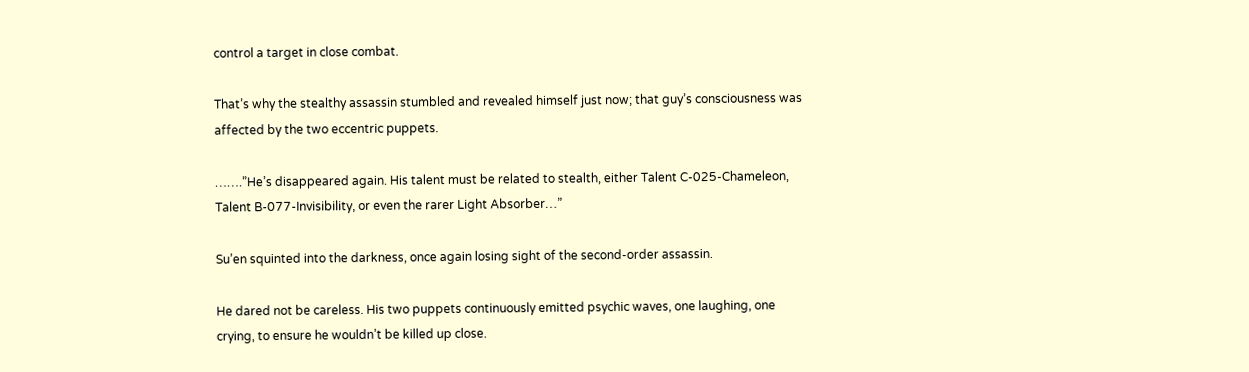control a target in close combat.

That’s why the stealthy assassin stumbled and revealed himself just now; that guy’s consciousness was affected by the two eccentric puppets.

…….”He’s disappeared again. His talent must be related to stealth, either Talent C-025-Chameleon, Talent B-077-Invisibility, or even the rarer Light Absorber…”

Su’en squinted into the darkness, once again losing sight of the second-order assassin.

He dared not be careless. His two puppets continuously emitted psychic waves, one laughing, one crying, to ensure he wouldn’t be killed up close.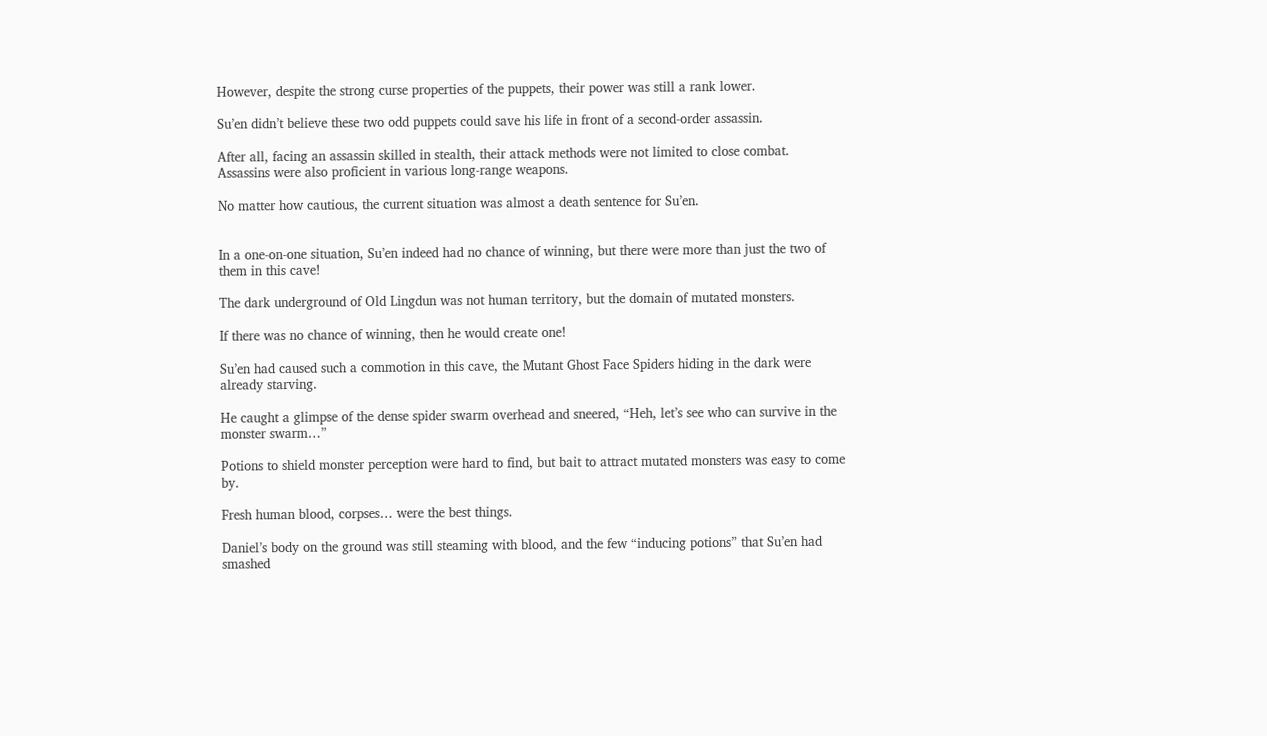However, despite the strong curse properties of the puppets, their power was still a rank lower.

Su’en didn’t believe these two odd puppets could save his life in front of a second-order assassin.

After all, facing an assassin skilled in stealth, their attack methods were not limited to close combat. Assassins were also proficient in various long-range weapons.

No matter how cautious, the current situation was almost a death sentence for Su’en.


In a one-on-one situation, Su’en indeed had no chance of winning, but there were more than just the two of them in this cave!

The dark underground of Old Lingdun was not human territory, but the domain of mutated monsters.

If there was no chance of winning, then he would create one!

Su’en had caused such a commotion in this cave, the Mutant Ghost Face Spiders hiding in the dark were already starving.

He caught a glimpse of the dense spider swarm overhead and sneered, “Heh, let’s see who can survive in the monster swarm…”

Potions to shield monster perception were hard to find, but bait to attract mutated monsters was easy to come by.

Fresh human blood, corpses… were the best things.

Daniel’s body on the ground was still steaming with blood, and the few “inducing potions” that Su’en had smashed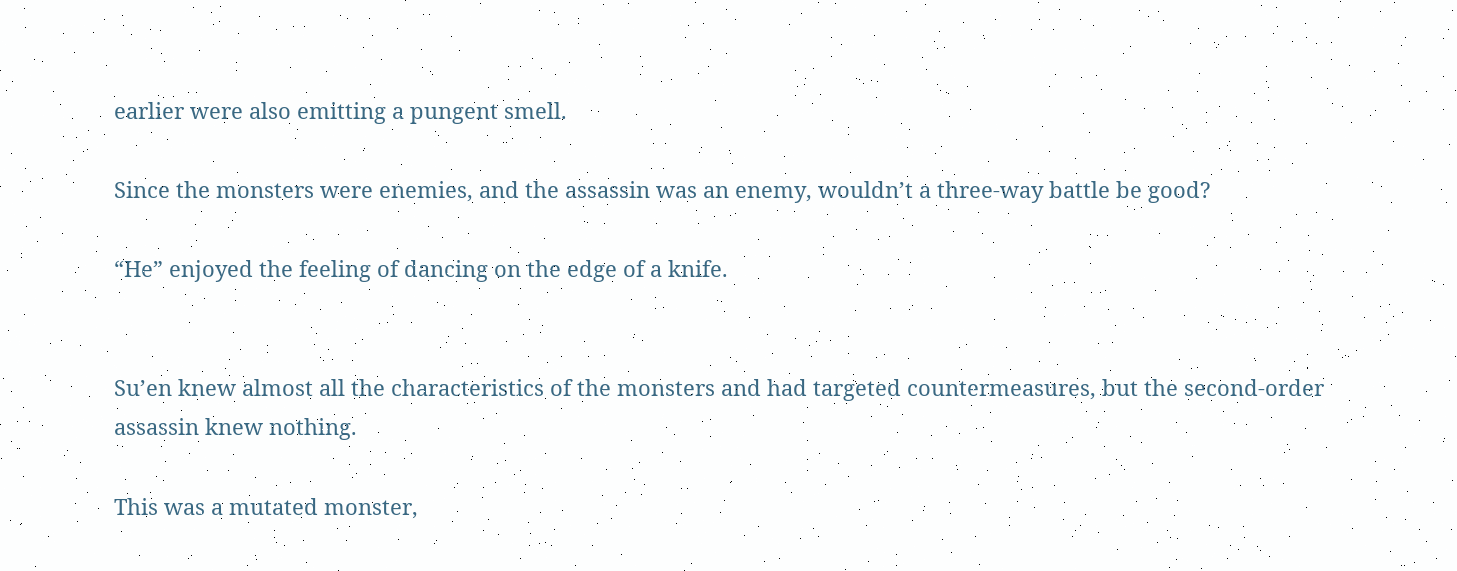earlier were also emitting a pungent smell.

Since the monsters were enemies, and the assassin was an enemy, wouldn’t a three-way battle be good?

“He” enjoyed the feeling of dancing on the edge of a knife.


Su’en knew almost all the characteristics of the monsters and had targeted countermeasures, but the second-order assassin knew nothing.

This was a mutated monster,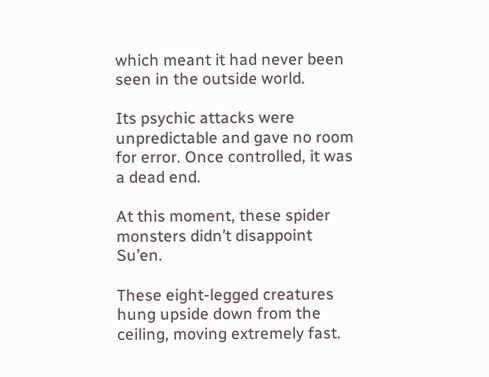which meant it had never been seen in the outside world.

Its psychic attacks were unpredictable and gave no room for error. Once controlled, it was a dead end.

At this moment, these spider monsters didn’t disappoint Su’en.

These eight-legged creatures hung upside down from the ceiling, moving extremely fast.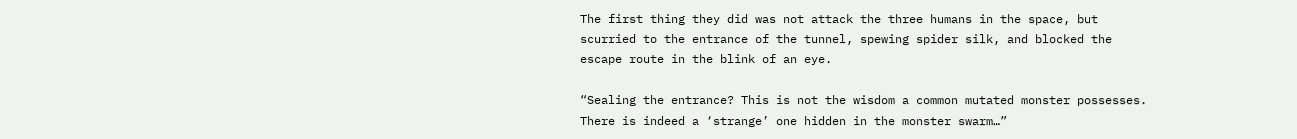The first thing they did was not attack the three humans in the space, but scurried to the entrance of the tunnel, spewing spider silk, and blocked the escape route in the blink of an eye.

“Sealing the entrance? This is not the wisdom a common mutated monster possesses. There is indeed a ‘strange’ one hidden in the monster swarm…”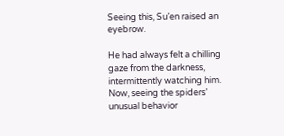Seeing this, Su’en raised an eyebrow.

He had always felt a chilling gaze from the darkness, intermittently watching him. Now, seeing the spiders’ unusual behavior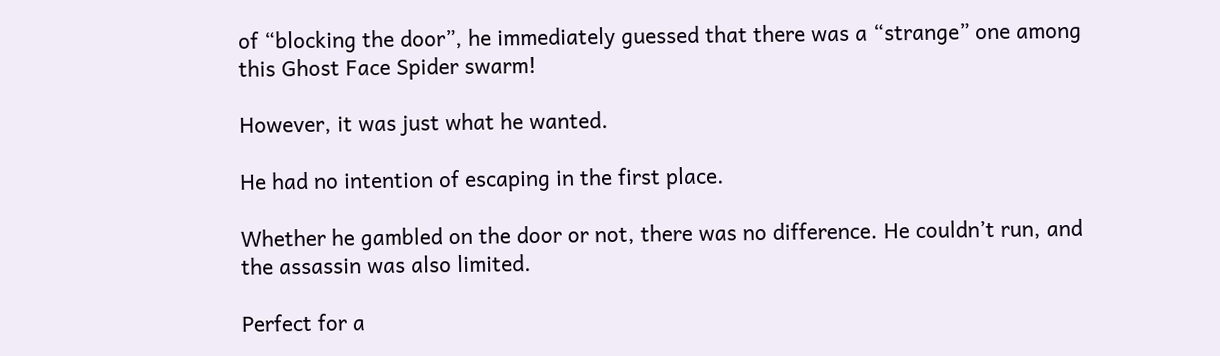of “blocking the door”, he immediately guessed that there was a “strange” one among this Ghost Face Spider swarm!

However, it was just what he wanted.

He had no intention of escaping in the first place.

Whether he gambled on the door or not, there was no difference. He couldn’t run, and the assassin was also limited.

Perfect for a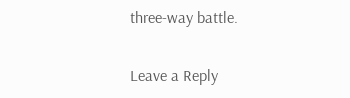three-way battle.

Leave a Reply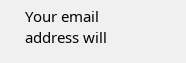Your email address will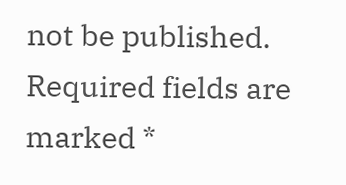not be published. Required fields are marked *